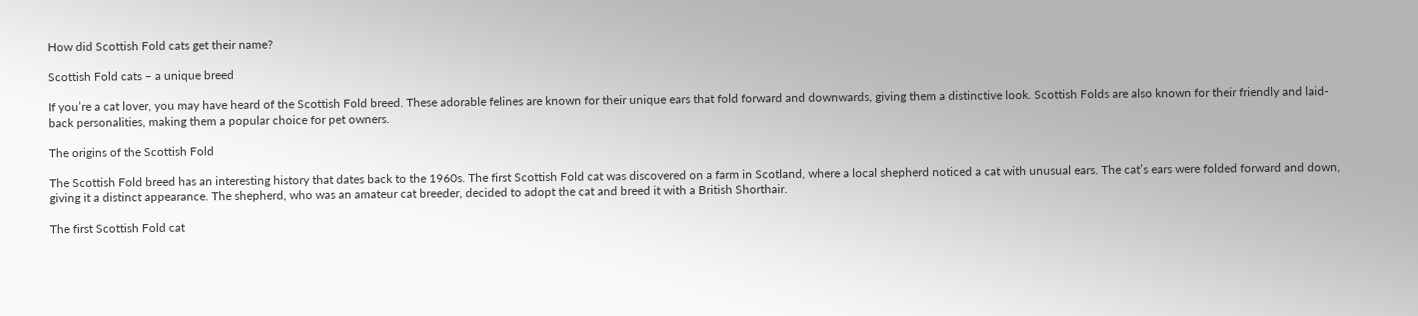How did Scottish Fold cats get their name?

Scottish Fold cats – a unique breed

If you’re a cat lover, you may have heard of the Scottish Fold breed. These adorable felines are known for their unique ears that fold forward and downwards, giving them a distinctive look. Scottish Folds are also known for their friendly and laid-back personalities, making them a popular choice for pet owners.

The origins of the Scottish Fold

The Scottish Fold breed has an interesting history that dates back to the 1960s. The first Scottish Fold cat was discovered on a farm in Scotland, where a local shepherd noticed a cat with unusual ears. The cat’s ears were folded forward and down, giving it a distinct appearance. The shepherd, who was an amateur cat breeder, decided to adopt the cat and breed it with a British Shorthair.

The first Scottish Fold cat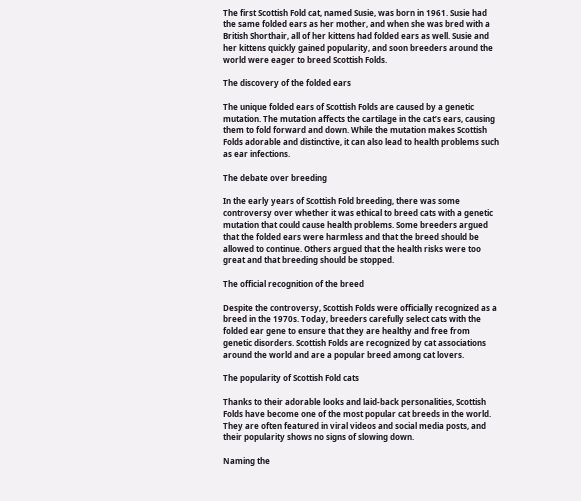The first Scottish Fold cat, named Susie, was born in 1961. Susie had the same folded ears as her mother, and when she was bred with a British Shorthair, all of her kittens had folded ears as well. Susie and her kittens quickly gained popularity, and soon breeders around the world were eager to breed Scottish Folds.

The discovery of the folded ears

The unique folded ears of Scottish Folds are caused by a genetic mutation. The mutation affects the cartilage in the cat’s ears, causing them to fold forward and down. While the mutation makes Scottish Folds adorable and distinctive, it can also lead to health problems such as ear infections.

The debate over breeding

In the early years of Scottish Fold breeding, there was some controversy over whether it was ethical to breed cats with a genetic mutation that could cause health problems. Some breeders argued that the folded ears were harmless and that the breed should be allowed to continue. Others argued that the health risks were too great and that breeding should be stopped.

The official recognition of the breed

Despite the controversy, Scottish Folds were officially recognized as a breed in the 1970s. Today, breeders carefully select cats with the folded ear gene to ensure that they are healthy and free from genetic disorders. Scottish Folds are recognized by cat associations around the world and are a popular breed among cat lovers.

The popularity of Scottish Fold cats

Thanks to their adorable looks and laid-back personalities, Scottish Folds have become one of the most popular cat breeds in the world. They are often featured in viral videos and social media posts, and their popularity shows no signs of slowing down.

Naming the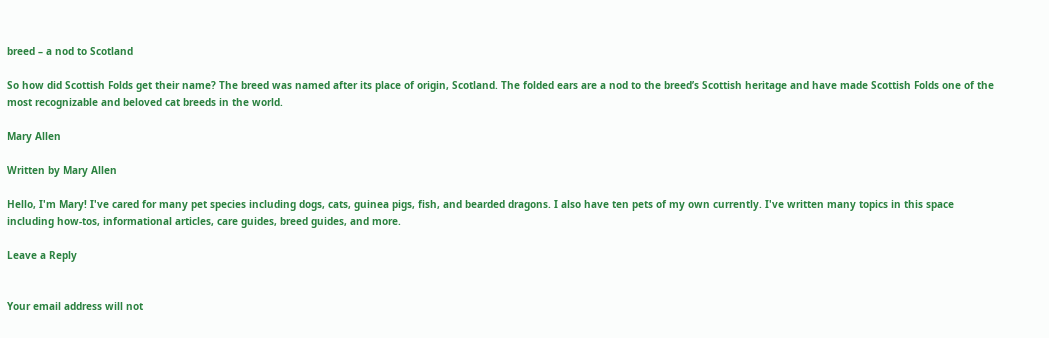breed – a nod to Scotland

So how did Scottish Folds get their name? The breed was named after its place of origin, Scotland. The folded ears are a nod to the breed’s Scottish heritage and have made Scottish Folds one of the most recognizable and beloved cat breeds in the world.

Mary Allen

Written by Mary Allen

Hello, I'm Mary! I've cared for many pet species including dogs, cats, guinea pigs, fish, and bearded dragons. I also have ten pets of my own currently. I've written many topics in this space including how-tos, informational articles, care guides, breed guides, and more.

Leave a Reply


Your email address will not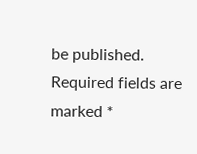be published. Required fields are marked *